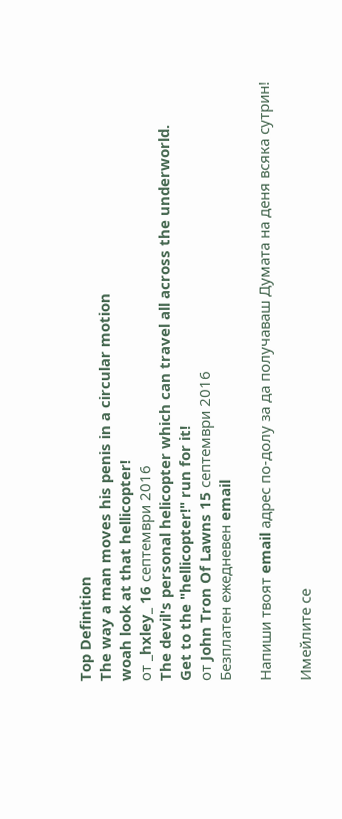Top Definition
The way a man moves his penis in a circular motion
woah look at that hellicopter!
от _hxley_ 16 септември 2016
The devil's personal helicopter which can travel all across the underworld.
Get to the "hellicopter!" run for it!
от John Tron Of Lawns 15 септември 2016
Безплатен ежедневен email

Напиши твоят email адрес по-долу за да получаваш Думата на деня всяка сутрин!

Имейлите се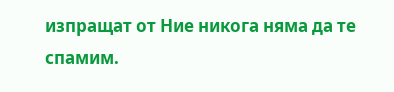изпращат от Ние никога няма да те спамим.